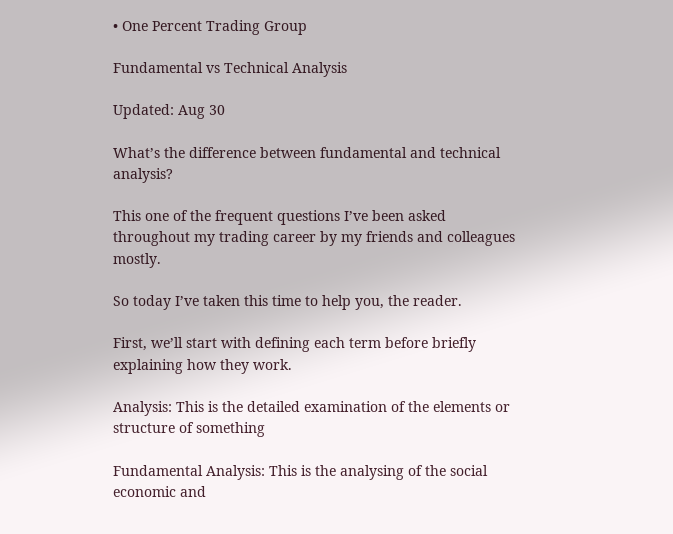• One Percent Trading Group

Fundamental vs Technical Analysis

Updated: Aug 30

What’s the difference between fundamental and technical analysis?

This one of the frequent questions I’ve been asked throughout my trading career by my friends and colleagues mostly.

So today I’ve taken this time to help you, the reader.

First, we’ll start with defining each term before briefly explaining how they work.

Analysis: This is the detailed examination of the elements or structure of something

Fundamental Analysis: This is the analysing of the social economic and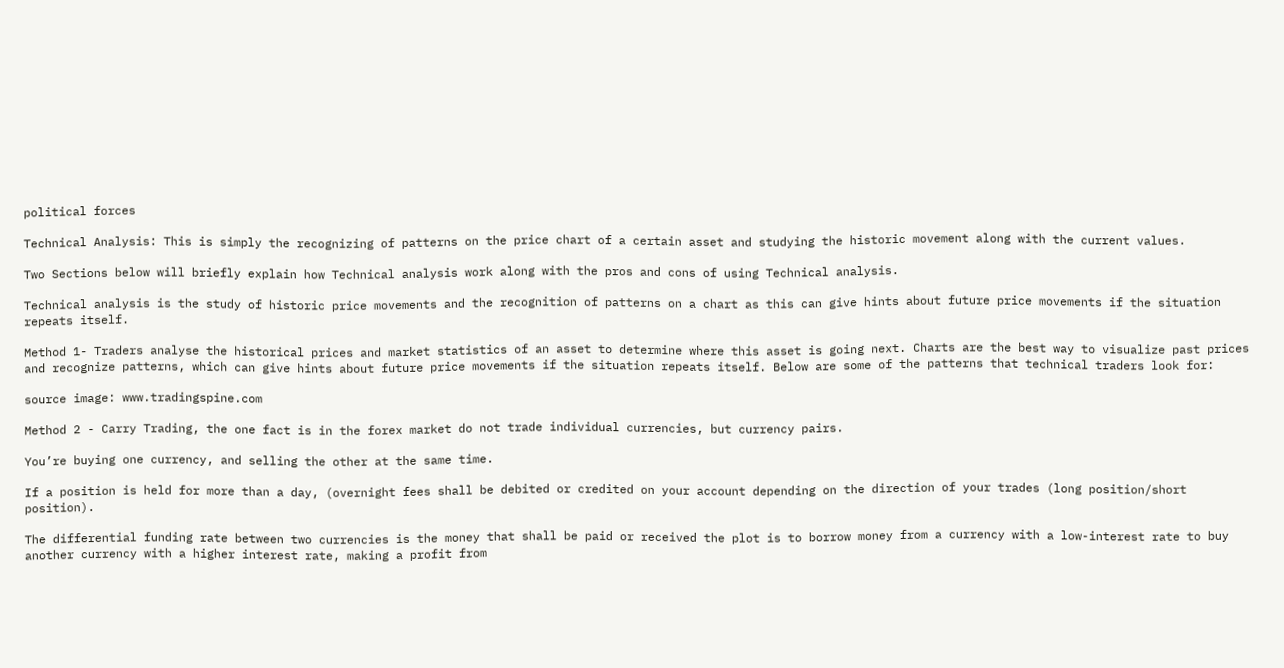political forces

Technical Analysis: This is simply the recognizing of patterns on the price chart of a certain asset and studying the historic movement along with the current values.

Two Sections below will briefly explain how Technical analysis work along with the pros and cons of using Technical analysis.

Technical analysis is the study of historic price movements and the recognition of patterns on a chart as this can give hints about future price movements if the situation repeats itself.

Method 1- Traders analyse the historical prices and market statistics of an asset to determine where this asset is going next. Charts are the best way to visualize past prices and recognize patterns, which can give hints about future price movements if the situation repeats itself. Below are some of the patterns that technical traders look for:

source image: www.tradingspine.com

Method 2 - Carry Trading, the one fact is in the forex market do not trade individual currencies, but currency pairs.

You’re buying one currency, and selling the other at the same time.

If a position is held for more than a day, (overnight fees shall be debited or credited on your account depending on the direction of your trades (long position/short position).

The differential funding rate between two currencies is the money that shall be paid or received the plot is to borrow money from a currency with a low-interest rate to buy another currency with a higher interest rate, making a profit from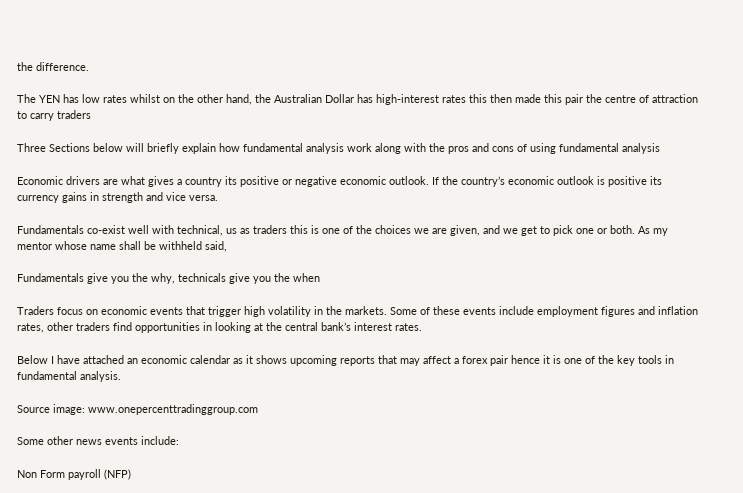the difference.

The YEN has low rates whilst on the other hand, the Australian Dollar has high-interest rates this then made this pair the centre of attraction to carry traders

Three Sections below will briefly explain how fundamental analysis work along with the pros and cons of using fundamental analysis

Economic drivers are what gives a country its positive or negative economic outlook. If the country’s economic outlook is positive its currency gains in strength and vice versa.

Fundamentals co-exist well with technical, us as traders this is one of the choices we are given, and we get to pick one or both. As my mentor whose name shall be withheld said,

Fundamentals give you the why, technicals give you the when

Traders focus on economic events that trigger high volatility in the markets. Some of these events include employment figures and inflation rates, other traders find opportunities in looking at the central bank’s interest rates.

Below I have attached an economic calendar as it shows upcoming reports that may affect a forex pair hence it is one of the key tools in fundamental analysis.

Source image: www.onepercenttradinggroup.com

Some other news events include:

Non Form payroll (NFP)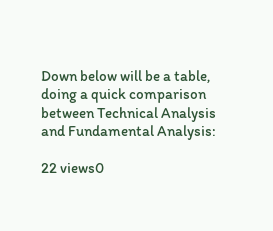Down below will be a table, doing a quick comparison between Technical Analysis and Fundamental Analysis:

22 views0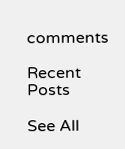comments

Recent Posts

See All